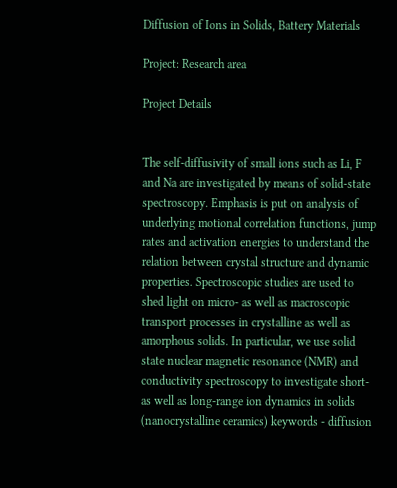Diffusion of Ions in Solids, Battery Materials

Project: Research area

Project Details


The self-diffusivity of small ions such as Li, F and Na are investigated by means of solid-state spectroscopy. Emphasis is put on analysis of underlying motional correlation functions, jump rates and activation energies to understand the relation between crystal structure and dynamic properties. Spectroscopic studies are used to shed light on micro- as well as macroscopic transport processes in crystalline as well as amorphous solids. In particular, we use solid state nuclear magnetic resonance (NMR) and conductivity spectroscopy to investigate short- as well as long-range ion dynamics in solids (nanocrystalline ceramics) keywords - diffusion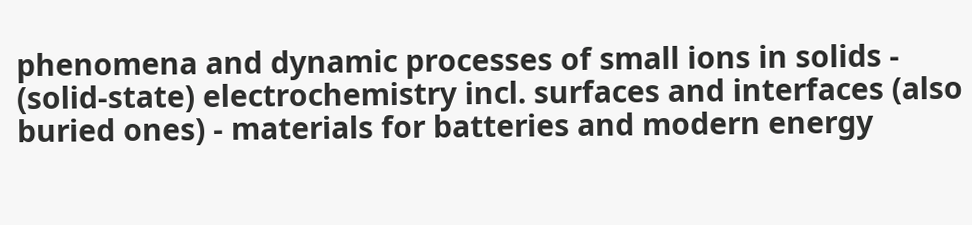phenomena and dynamic processes of small ions in solids - (solid-state) electrochemistry incl. surfaces and interfaces (also buried ones) - materials for batteries and modern energy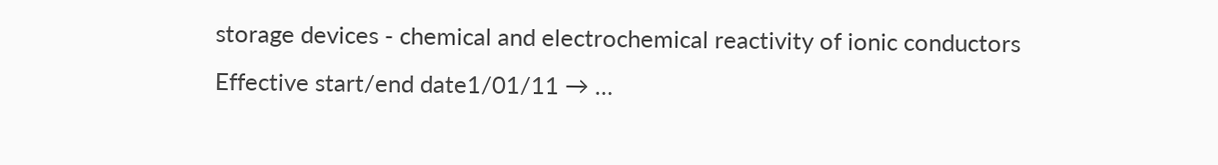storage devices - chemical and electrochemical reactivity of ionic conductors
Effective start/end date1/01/11 → …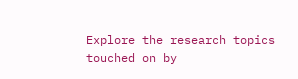Explore the research topics touched on by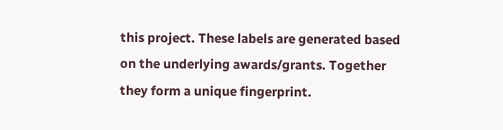this project. These labels are generated based on the underlying awards/grants. Together they form a unique fingerprint.